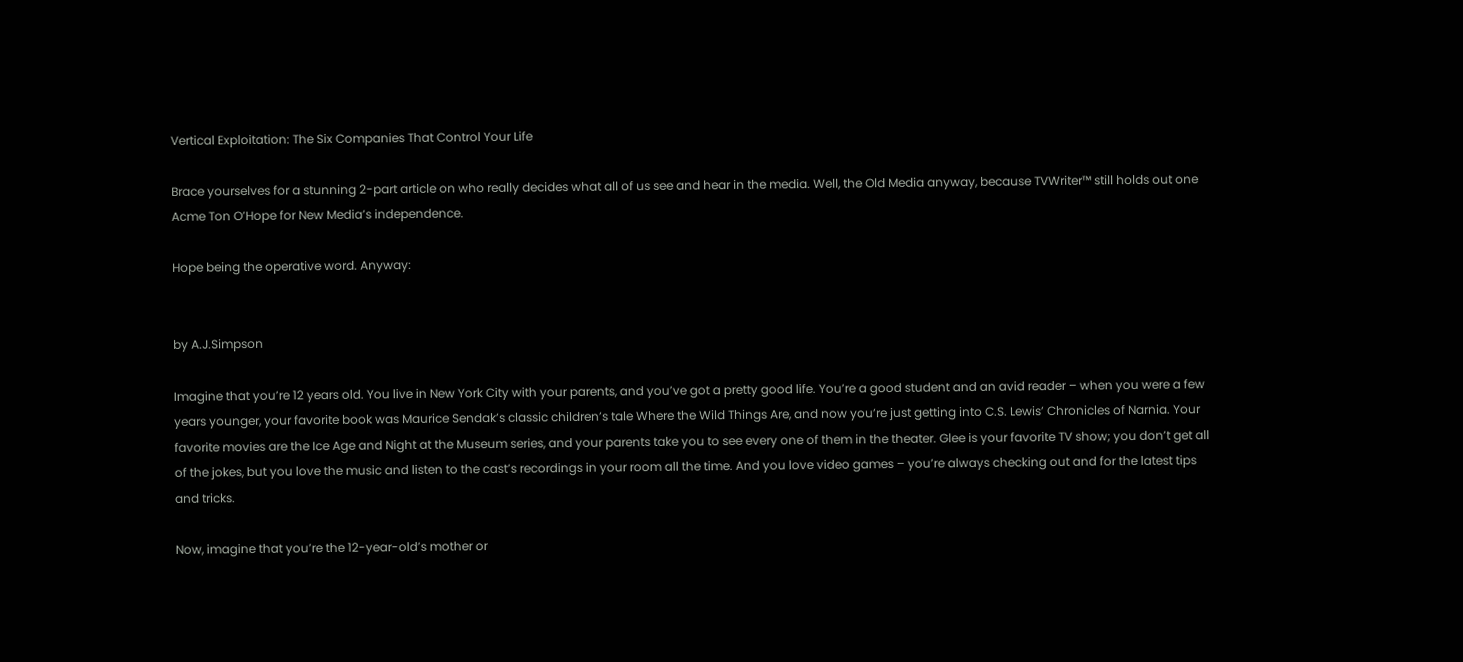Vertical Exploitation: The Six Companies That Control Your Life

Brace yourselves for a stunning 2-part article on who really decides what all of us see and hear in the media. Well, the Old Media anyway, because TVWriter™ still holds out one Acme Ton O’Hope for New Media’s independence.

Hope being the operative word. Anyway:


by A.J.Simpson

Imagine that you’re 12 years old. You live in New York City with your parents, and you’ve got a pretty good life. You’re a good student and an avid reader – when you were a few years younger, your favorite book was Maurice Sendak’s classic children’s tale Where the Wild Things Are, and now you’re just getting into C.S. Lewis’ Chronicles of Narnia. Your favorite movies are the Ice Age and Night at the Museum series, and your parents take you to see every one of them in the theater. Glee is your favorite TV show; you don’t get all of the jokes, but you love the music and listen to the cast’s recordings in your room all the time. And you love video games – you’re always checking out and for the latest tips and tricks.

Now, imagine that you’re the 12-year-old’s mother or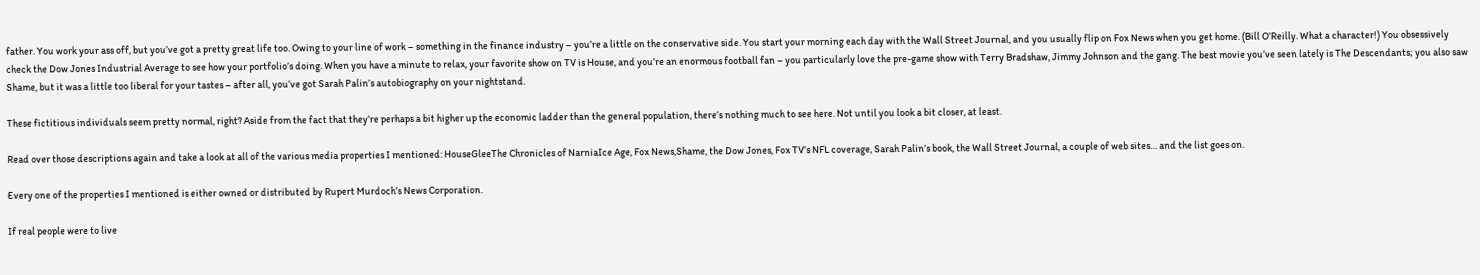father. You work your ass off, but you’ve got a pretty great life too. Owing to your line of work – something in the finance industry – you’re a little on the conservative side. You start your morning each day with the Wall Street Journal, and you usually flip on Fox News when you get home. (Bill O’Reilly. What a character!) You obsessively check the Dow Jones Industrial Average to see how your portfolio’s doing. When you have a minute to relax, your favorite show on TV is House, and you’re an enormous football fan – you particularly love the pre-game show with Terry Bradshaw, Jimmy Johnson and the gang. The best movie you’ve seen lately is The Descendants; you also saw Shame, but it was a little too liberal for your tastes – after all, you’ve got Sarah Palin’s autobiography on your nightstand.

These fictitious individuals seem pretty normal, right? Aside from the fact that they’re perhaps a bit higher up the economic ladder than the general population, there’s nothing much to see here. Not until you look a bit closer, at least.

Read over those descriptions again and take a look at all of the various media properties I mentioned: HouseGleeThe Chronicles of NarniaIce Age, Fox News,Shame, the Dow Jones, Fox TV’s NFL coverage, Sarah Palin’s book, the Wall Street Journal, a couple of web sites… and the list goes on.

Every one of the properties I mentioned is either owned or distributed by Rupert Murdoch’s News Corporation.

If real people were to live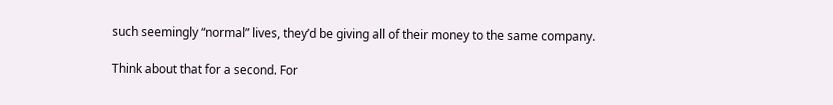such seemingly “normal” lives, they’d be giving all of their money to the same company.

Think about that for a second. For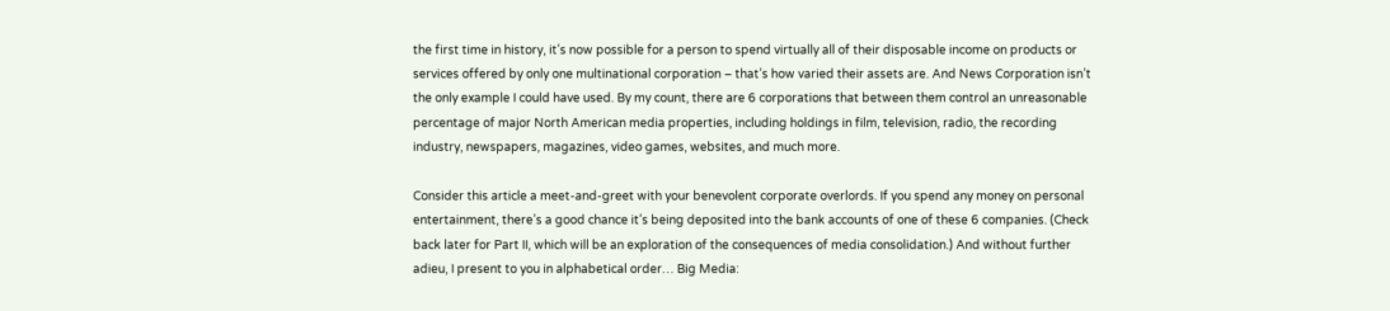the first time in history, it’s now possible for a person to spend virtually all of their disposable income on products or services offered by only one multinational corporation – that’s how varied their assets are. And News Corporation isn’t the only example I could have used. By my count, there are 6 corporations that between them control an unreasonable percentage of major North American media properties, including holdings in film, television, radio, the recording industry, newspapers, magazines, video games, websites, and much more.

Consider this article a meet-and-greet with your benevolent corporate overlords. If you spend any money on personal entertainment, there’s a good chance it’s being deposited into the bank accounts of one of these 6 companies. (Check back later for Part II, which will be an exploration of the consequences of media consolidation.) And without further adieu, I present to you in alphabetical order… Big Media: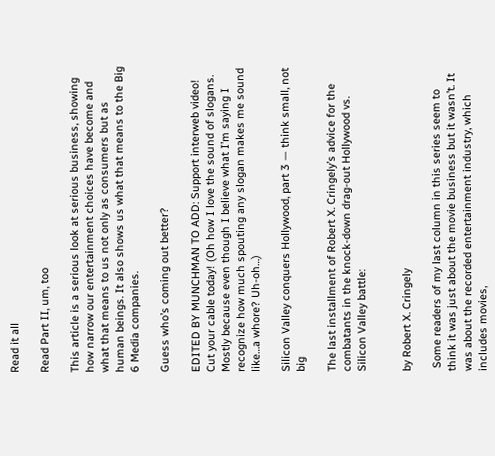Read it all

Read Part II, um, too

This article is a serious look at serious business, showing how narrow our entertainment choices have become and what that means to us not only as consumers but as human beings. It also shows us what that means to the Big 6 Media companies.

Guess who’s coming out better?

EDITED BY MUNCHMAN TO ADD: Support interweb video! Cut your cable today! (Oh how I love the sound of slogans. Mostly because even though I believe what I’m saying I recognize how much spouting any slogan makes me sound like…a whore? Uh-oh…)

Silicon Valley conquers Hollywood, part 3 — think small, not big

The last installment of Robert X. Cringely’s advice for the combatants in the knock-down drag-out Hollywood vs. Silicon Valley battle:


by Robert X. Cringely

 Some readers of my last column in this series seem to think it was just about the movie business but it wasn’t. It was about the recorded entertainment industry, which includes movies,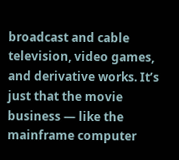broadcast and cable television, video games, and derivative works. It’s just that the movie business — like the mainframe computer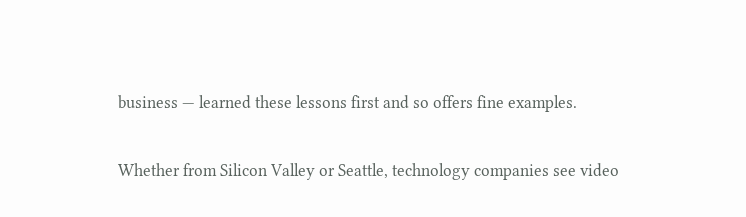business — learned these lessons first and so offers fine examples.

Whether from Silicon Valley or Seattle, technology companies see video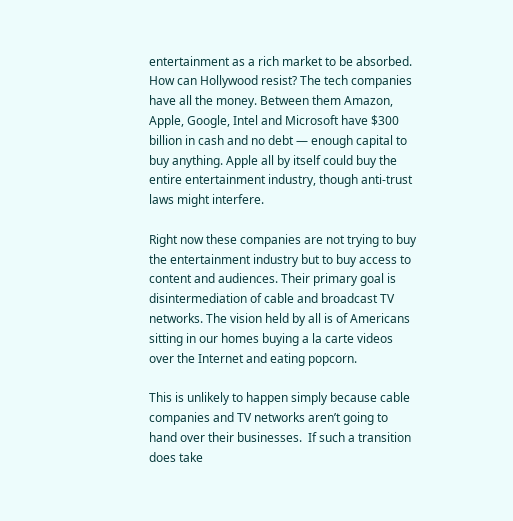entertainment as a rich market to be absorbed. How can Hollywood resist? The tech companies have all the money. Between them Amazon, Apple, Google, Intel and Microsoft have $300 billion in cash and no debt — enough capital to buy anything. Apple all by itself could buy the entire entertainment industry, though anti-trust laws might interfere.

Right now these companies are not trying to buy the entertainment industry but to buy access to content and audiences. Their primary goal is disintermediation of cable and broadcast TV networks. The vision held by all is of Americans sitting in our homes buying a la carte videos over the Internet and eating popcorn.

This is unlikely to happen simply because cable companies and TV networks aren’t going to hand over their businesses.  If such a transition does take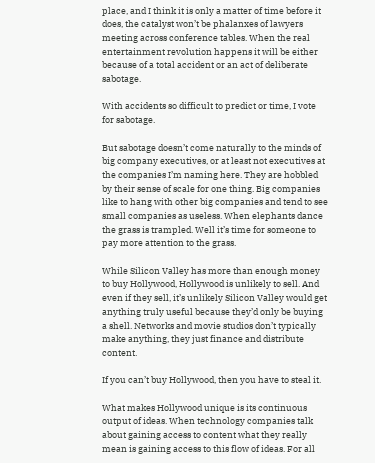place, and I think it is only a matter of time before it does, the catalyst won’t be phalanxes of lawyers meeting across conference tables. When the real entertainment revolution happens it will be either because of a total accident or an act of deliberate sabotage.

With accidents so difficult to predict or time, I vote for sabotage.

But sabotage doesn’t come naturally to the minds of big company executives, or at least not executives at the companies I’m naming here. They are hobbled by their sense of scale for one thing. Big companies like to hang with other big companies and tend to see small companies as useless. When elephants dance the grass is trampled. Well it’s time for someone to pay more attention to the grass.

While Silicon Valley has more than enough money to buy Hollywood, Hollywood is unlikely to sell. And even if they sell, it’s unlikely Silicon Valley would get anything truly useful because they’d only be buying a shell. Networks and movie studios don’t typically make anything, they just finance and distribute content.

If you can’t buy Hollywood, then you have to steal it.

What makes Hollywood unique is its continuous output of ideas. When technology companies talk about gaining access to content what they really mean is gaining access to this flow of ideas. For all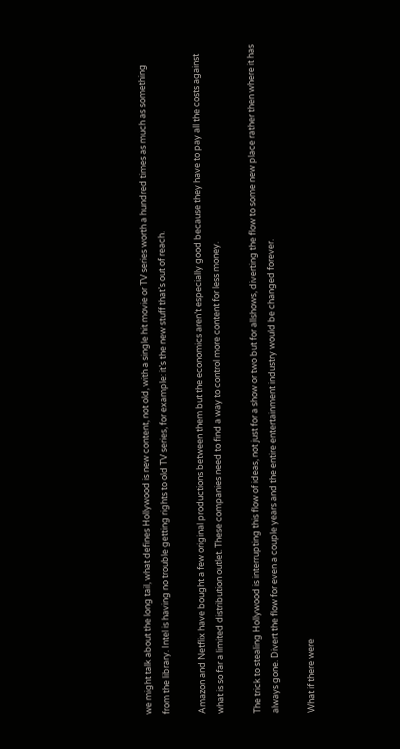we might talk about the long tail, what defines Hollywood is new content, not old, with a single hit movie or TV series worth a hundred times as much as something from the library. Intel is having no trouble getting rights to old TV series, for example: it’s the new stuff that’s out of reach.

Amazon and Netflix have bought a few original productions between them but the economics aren’t especially good because they have to pay all the costs against what is so far a limited distribution outlet. These companies need to find a way to control more content for less money.

The trick to stealing Hollywood is interrupting this flow of ideas, not just for a show or two but for allshows, diverting the flow to some new place rather then where it has always gone. Divert the flow for even a couple years and the entire entertainment industry would be changed forever.

What if there were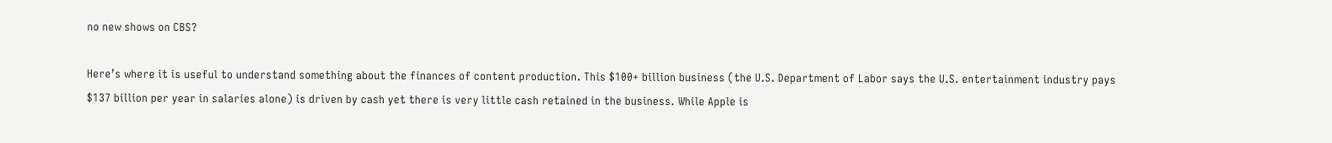no new shows on CBS?

Here’s where it is useful to understand something about the finances of content production. This $100+ billion business (the U.S. Department of Labor says the U.S. entertainment industry pays $137 billion per year in salaries alone) is driven by cash yet there is very little cash retained in the business. While Apple is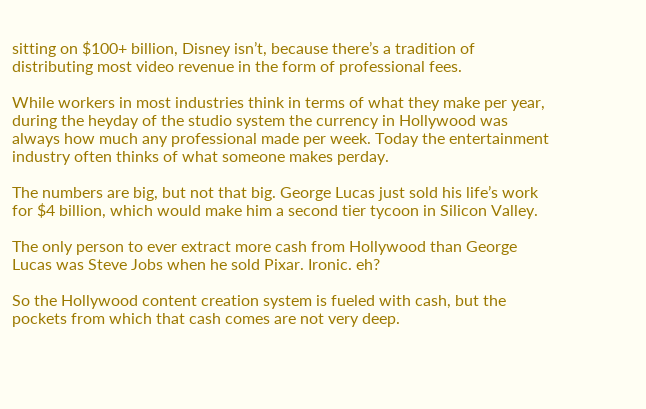sitting on $100+ billion, Disney isn’t, because there’s a tradition of distributing most video revenue in the form of professional fees.

While workers in most industries think in terms of what they make per year, during the heyday of the studio system the currency in Hollywood was always how much any professional made per week. Today the entertainment industry often thinks of what someone makes perday.

The numbers are big, but not that big. George Lucas just sold his life’s work for $4 billion, which would make him a second tier tycoon in Silicon Valley.

The only person to ever extract more cash from Hollywood than George Lucas was Steve Jobs when he sold Pixar. Ironic. eh?

So the Hollywood content creation system is fueled with cash, but the pockets from which that cash comes are not very deep.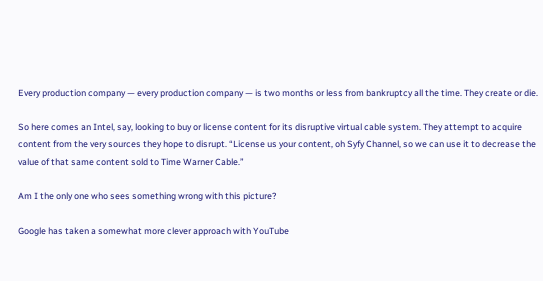Every production company — every production company — is two months or less from bankruptcy all the time. They create or die.

So here comes an Intel, say, looking to buy or license content for its disruptive virtual cable system. They attempt to acquire content from the very sources they hope to disrupt. “License us your content, oh Syfy Channel, so we can use it to decrease the value of that same content sold to Time Warner Cable.”

Am I the only one who sees something wrong with this picture?

Google has taken a somewhat more clever approach with YouTube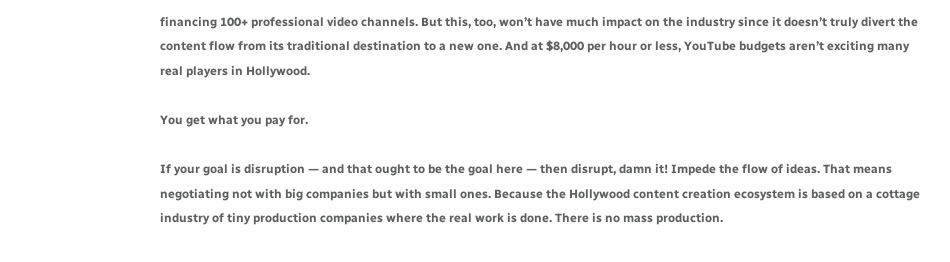financing 100+ professional video channels. But this, too, won’t have much impact on the industry since it doesn’t truly divert the content flow from its traditional destination to a new one. And at $8,000 per hour or less, YouTube budgets aren’t exciting many real players in Hollywood.

You get what you pay for.

If your goal is disruption — and that ought to be the goal here — then disrupt, damn it! Impede the flow of ideas. That means negotiating not with big companies but with small ones. Because the Hollywood content creation ecosystem is based on a cottage industry of tiny production companies where the real work is done. There is no mass production.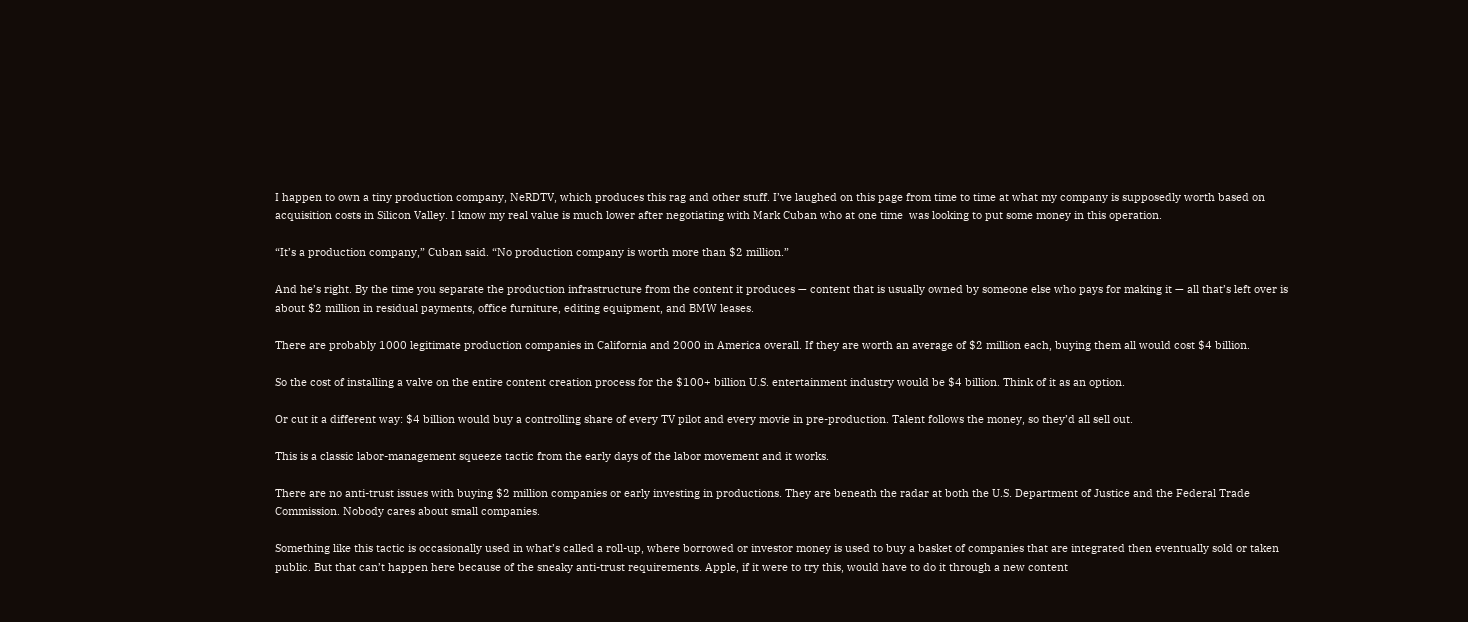I happen to own a tiny production company, NeRDTV, which produces this rag and other stuff. I’ve laughed on this page from time to time at what my company is supposedly worth based on acquisition costs in Silicon Valley. I know my real value is much lower after negotiating with Mark Cuban who at one time  was looking to put some money in this operation.

“It’s a production company,” Cuban said. “No production company is worth more than $2 million.”

And he’s right. By the time you separate the production infrastructure from the content it produces — content that is usually owned by someone else who pays for making it — all that’s left over is about $2 million in residual payments, office furniture, editing equipment, and BMW leases.

There are probably 1000 legitimate production companies in California and 2000 in America overall. If they are worth an average of $2 million each, buying them all would cost $4 billion.

So the cost of installing a valve on the entire content creation process for the $100+ billion U.S. entertainment industry would be $4 billion. Think of it as an option.

Or cut it a different way: $4 billion would buy a controlling share of every TV pilot and every movie in pre-production. Talent follows the money, so they’d all sell out.

This is a classic labor-management squeeze tactic from the early days of the labor movement and it works.

There are no anti-trust issues with buying $2 million companies or early investing in productions. They are beneath the radar at both the U.S. Department of Justice and the Federal Trade Commission. Nobody cares about small companies.

Something like this tactic is occasionally used in what’s called a roll-up, where borrowed or investor money is used to buy a basket of companies that are integrated then eventually sold or taken public. But that can’t happen here because of the sneaky anti-trust requirements. Apple, if it were to try this, would have to do it through a new content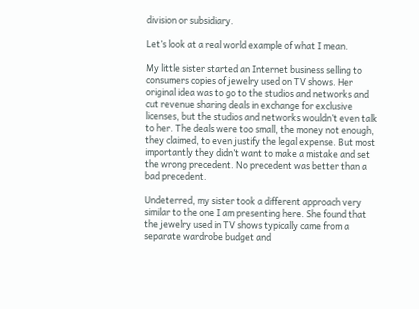division or subsidiary.

Let’s look at a real world example of what I mean.

My little sister started an Internet business selling to consumers copies of jewelry used on TV shows. Her original idea was to go to the studios and networks and cut revenue sharing deals in exchange for exclusive licenses, but the studios and networks wouldn’t even talk to her. The deals were too small, the money not enough, they claimed, to even justify the legal expense. But most importantly they didn’t want to make a mistake and set the wrong precedent. No precedent was better than a bad precedent.

Undeterred, my sister took a different approach very similar to the one I am presenting here. She found that the jewelry used in TV shows typically came from a separate wardrobe budget and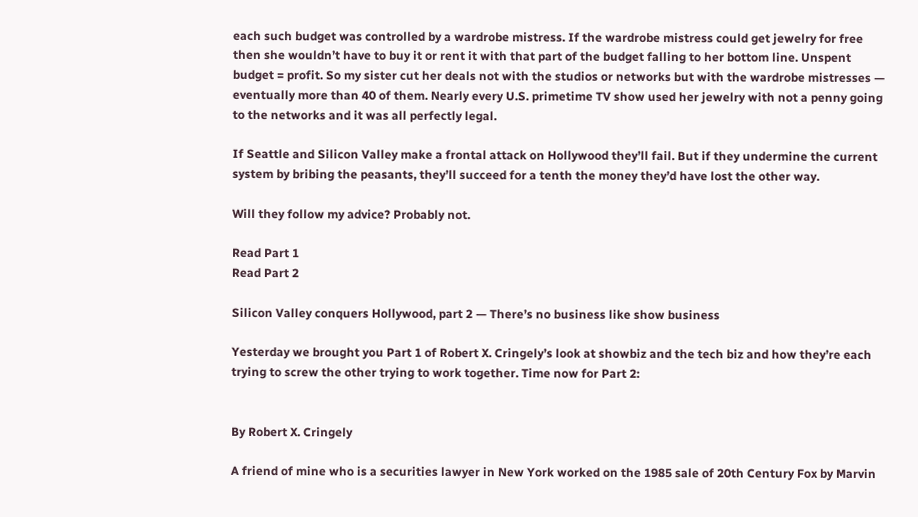each such budget was controlled by a wardrobe mistress. If the wardrobe mistress could get jewelry for free then she wouldn’t have to buy it or rent it with that part of the budget falling to her bottom line. Unspent budget = profit. So my sister cut her deals not with the studios or networks but with the wardrobe mistresses — eventually more than 40 of them. Nearly every U.S. primetime TV show used her jewelry with not a penny going to the networks and it was all perfectly legal.

If Seattle and Silicon Valley make a frontal attack on Hollywood they’ll fail. But if they undermine the current system by bribing the peasants, they’ll succeed for a tenth the money they’d have lost the other way.

Will they follow my advice? Probably not.

Read Part 1
Read Part 2

Silicon Valley conquers Hollywood, part 2 — There’s no business like show business

Yesterday we brought you Part 1 of Robert X. Cringely’s look at showbiz and the tech biz and how they’re each trying to screw the other trying to work together. Time now for Part 2:


By Robert X. Cringely

A friend of mine who is a securities lawyer in New York worked on the 1985 sale of 20th Century Fox by Marvin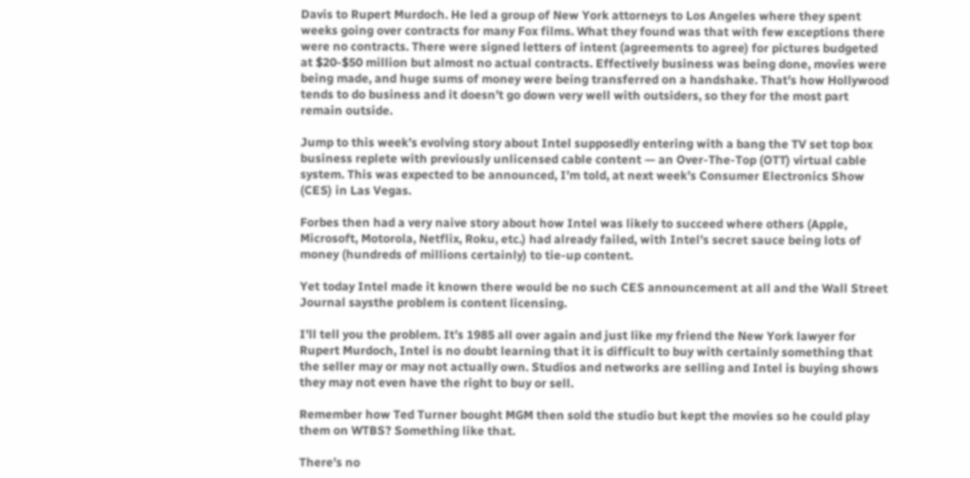Davis to Rupert Murdoch. He led a group of New York attorneys to Los Angeles where they spent weeks going over contracts for many Fox films. What they found was that with few exceptions there were no contracts. There were signed letters of intent (agreements to agree) for pictures budgeted at $20-$50 million but almost no actual contracts. Effectively business was being done, movies were being made, and huge sums of money were being transferred on a handshake. That’s how Hollywood tends to do business and it doesn’t go down very well with outsiders, so they for the most part remain outside.

Jump to this week’s evolving story about Intel supposedly entering with a bang the TV set top box business replete with previously unlicensed cable content — an Over-The-Top (OTT) virtual cable system. This was expected to be announced, I’m told, at next week’s Consumer Electronics Show (CES) in Las Vegas.

Forbes then had a very naive story about how Intel was likely to succeed where others (Apple, Microsoft, Motorola, Netflix, Roku, etc.) had already failed, with Intel’s secret sauce being lots of money (hundreds of millions certainly) to tie-up content.

Yet today Intel made it known there would be no such CES announcement at all and the Wall Street Journal saysthe problem is content licensing.

I’ll tell you the problem. It’s 1985 all over again and just like my friend the New York lawyer for Rupert Murdoch, Intel is no doubt learning that it is difficult to buy with certainly something that the seller may or may not actually own. Studios and networks are selling and Intel is buying shows they may not even have the right to buy or sell.

Remember how Ted Turner bought MGM then sold the studio but kept the movies so he could play them on WTBS? Something like that.

There’s no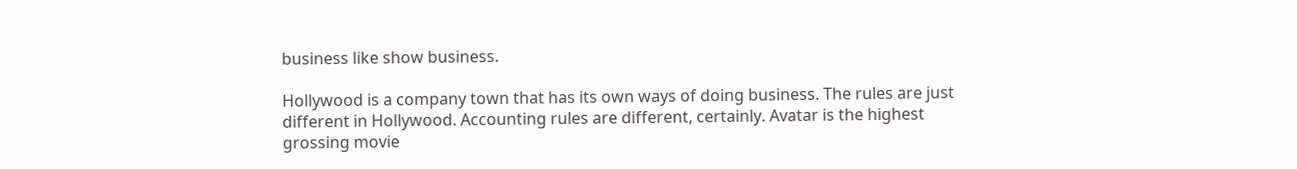business like show business.

Hollywood is a company town that has its own ways of doing business. The rules are just different in Hollywood. Accounting rules are different, certainly. Avatar is the highest grossing movie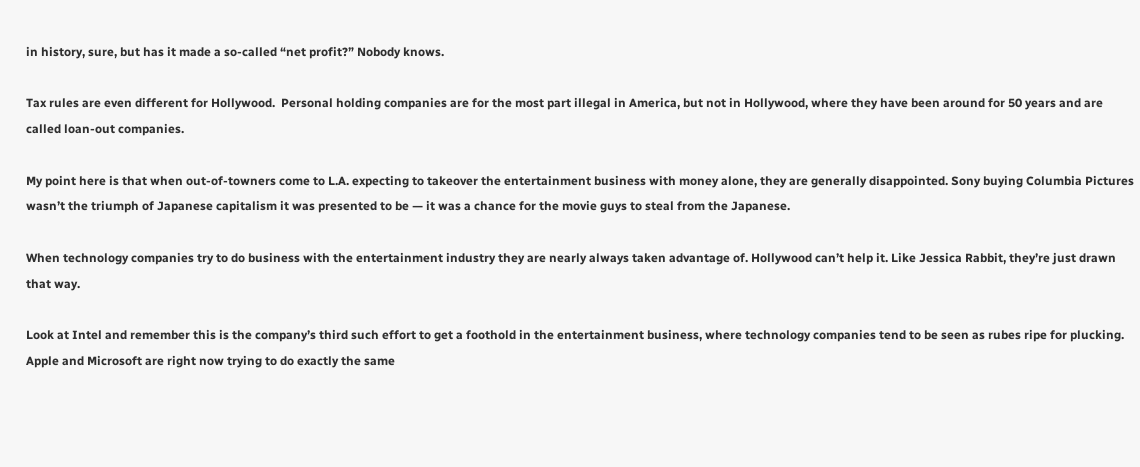in history, sure, but has it made a so-called “net profit?” Nobody knows.

Tax rules are even different for Hollywood.  Personal holding companies are for the most part illegal in America, but not in Hollywood, where they have been around for 50 years and are called loan-out companies.

My point here is that when out-of-towners come to L.A. expecting to takeover the entertainment business with money alone, they are generally disappointed. Sony buying Columbia Pictures wasn’t the triumph of Japanese capitalism it was presented to be — it was a chance for the movie guys to steal from the Japanese.

When technology companies try to do business with the entertainment industry they are nearly always taken advantage of. Hollywood can’t help it. Like Jessica Rabbit, they’re just drawn that way.

Look at Intel and remember this is the company’s third such effort to get a foothold in the entertainment business, where technology companies tend to be seen as rubes ripe for plucking. Apple and Microsoft are right now trying to do exactly the same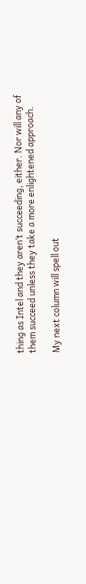thing as Intel and they aren’t succeeding, either. Nor will any of them succeed unless they take a more enlightened approach.

My next column will spell out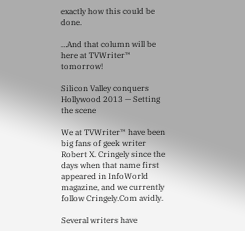exactly how this could be done.

…And that column will be here at TVWriter™ tomorrow!

Silicon Valley conquers Hollywood 2013 — Setting the scene

We at TVWriter™ have been big fans of geek writer Robert X. Cringely since the days when that name first appeared in InfoWorld magazine, and we currently follow Cringely.Com avidly.

Several writers have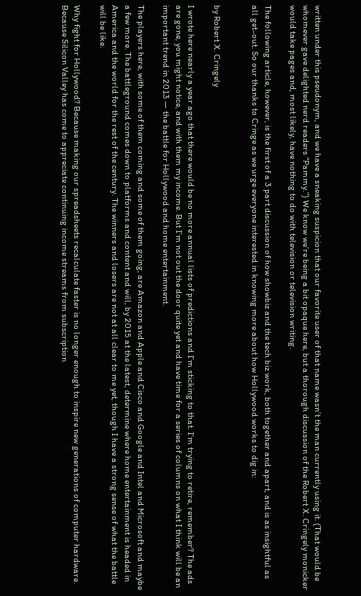written under this pseudonym, and we have a sneaking suspicion that our favorite user of that name wasn’t the man currently using it. (That would be whomever gave delighted nerd readers “Pammy.”) We know we’re being a bit opaque here, but a thorough discussion of the Robert X. Cringely monicker would take pages and, most likely, have nothing to do with television or television writing.

The following article, however, is the first of a 3 part discussion of how showbiz and the tech biz work, both together and apart, and is as insightful as all get-out. So our thanks to Cringe as we urge everyone interested in knowing more about how Hollywood works to dig in:


by Robert X. Cringely

I wrote here nearly a year ago that there would be no more annual lists of predictions and I’m sticking to that. I’m trying to retire, remember? The ads are gone, you might notice, and with them my income. But I’m not out the door quite yet and have time for a series of columns on what I think will be an important trend in 2013 — the battle for Hollywood and home entertainment.

The players here, with some of them coming and some of them going, are Amazon and Apple and Cisco and Google and Intel and Microsoft and maybe a few more. The battleground comes down to platforms and content and will, by 2015 at the latest, determine where home entertainment is headed in America and the world for the rest of the century. The winners and losers are not at all clear to me yet, though I have a strong sense of what the battle will be like.

Why fight for Hollywood? Because making our spreadsheets recalculate faster is no longer enough to inspire new generations of computer hardware. Because Silicon Valley has come to appreciate continuing income streams from subscription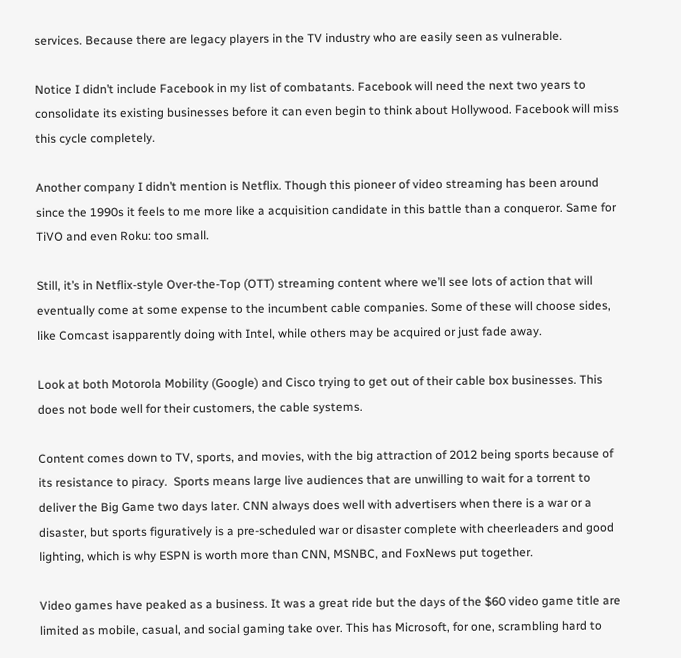services. Because there are legacy players in the TV industry who are easily seen as vulnerable.

Notice I didn’t include Facebook in my list of combatants. Facebook will need the next two years to consolidate its existing businesses before it can even begin to think about Hollywood. Facebook will miss this cycle completely.

Another company I didn’t mention is Netflix. Though this pioneer of video streaming has been around since the 1990s it feels to me more like a acquisition candidate in this battle than a conqueror. Same for TiVO and even Roku: too small.

Still, it’s in Netflix-style Over-the-Top (OTT) streaming content where we’ll see lots of action that will eventually come at some expense to the incumbent cable companies. Some of these will choose sides, like Comcast isapparently doing with Intel, while others may be acquired or just fade away.

Look at both Motorola Mobility (Google) and Cisco trying to get out of their cable box businesses. This does not bode well for their customers, the cable systems.

Content comes down to TV, sports, and movies, with the big attraction of 2012 being sports because of its resistance to piracy.  Sports means large live audiences that are unwilling to wait for a torrent to deliver the Big Game two days later. CNN always does well with advertisers when there is a war or a disaster, but sports figuratively is a pre-scheduled war or disaster complete with cheerleaders and good lighting, which is why ESPN is worth more than CNN, MSNBC, and FoxNews put together.

Video games have peaked as a business. It was a great ride but the days of the $60 video game title are limited as mobile, casual, and social gaming take over. This has Microsoft, for one, scrambling hard to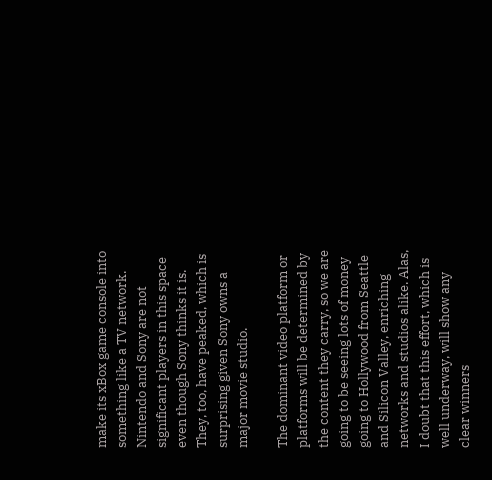make its xBox game console into something like a TV network. Nintendo and Sony are not significant players in this space even though Sony thinks it is.  They, too, have peaked, which is surprising given Sony owns a major movie studio.

The dominant video platform or platforms will be determined by the content they carry, so we are going to be seeing lots of money going to Hollywood from Seattle and Silicon Valley, enriching networks and studios alike. Alas, I doubt that this effort, which is well underway, will show any clear winners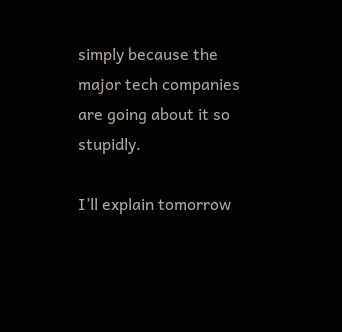simply because the major tech companies are going about it so stupidly.

I’ll explain tomorrow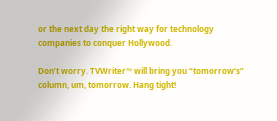or the next day the right way for technology companies to conquer Hollywood.

Don’t worry. TVWriter™ will bring you “tomorrow’s” column, um, tomorrow. Hang tight!